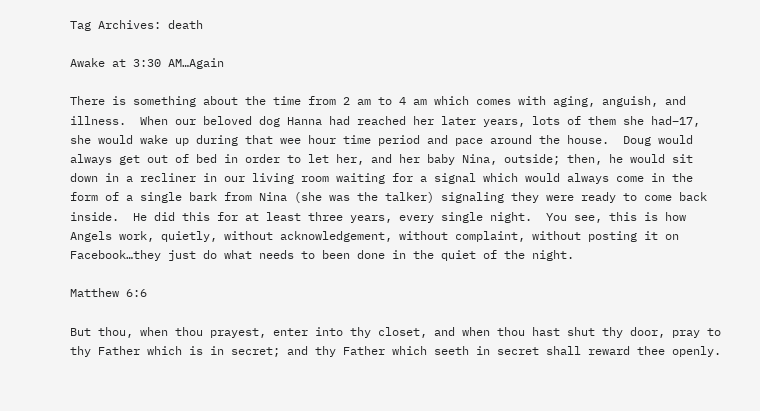Tag Archives: death

Awake at 3:30 AM…Again

There is something about the time from 2 am to 4 am which comes with aging, anguish, and illness.  When our beloved dog Hanna had reached her later years, lots of them she had–17, she would wake up during that wee hour time period and pace around the house.  Doug would always get out of bed in order to let her, and her baby Nina, outside; then, he would sit down in a recliner in our living room waiting for a signal which would always come in the form of a single bark from Nina (she was the talker) signaling they were ready to come back inside.  He did this for at least three years, every single night.  You see, this is how Angels work, quietly, without acknowledgement, without complaint, without posting it on Facebook…they just do what needs to been done in the quiet of the night.

Matthew 6:6

But thou, when thou prayest, enter into thy closet, and when thou hast shut thy door, pray to thy Father which is in secret; and thy Father which seeth in secret shall reward thee openly.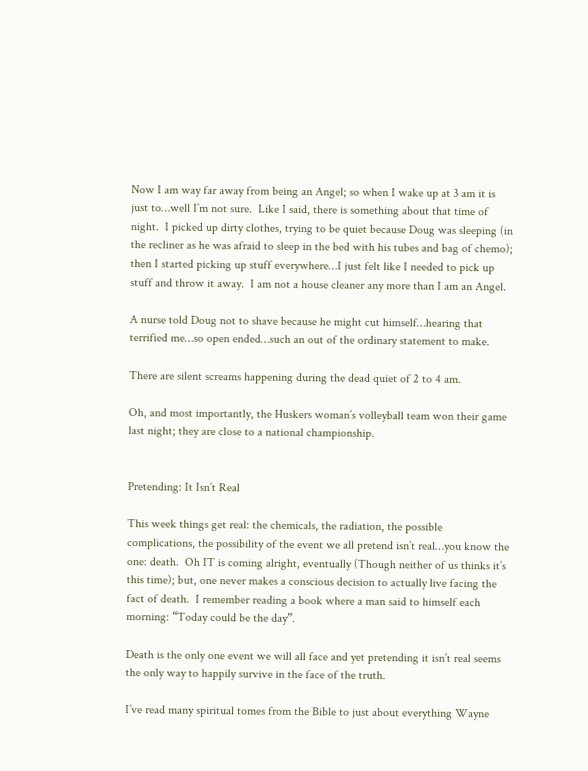Now I am way far away from being an Angel; so when I wake up at 3 am it is just to…well I’m not sure.  Like I said, there is something about that time of night.  I picked up dirty clothes, trying to be quiet because Doug was sleeping (in the recliner as he was afraid to sleep in the bed with his tubes and bag of chemo); then I started picking up stuff everywhere…I just felt like I needed to pick up stuff and throw it away.  I am not a house cleaner any more than I am an Angel.

A nurse told Doug not to shave because he might cut himself…hearing that terrified me…so open ended…such an out of the ordinary statement to make.

There are silent screams happening during the dead quiet of 2 to 4 am.

Oh, and most importantly, the Huskers woman’s volleyball team won their game last night; they are close to a national championship.


Pretending: It Isn’t Real

This week things get real: the chemicals, the radiation, the possible complications, the possibility of the event we all pretend isn’t real…you know the one: death.  Oh IT is coming alright, eventually (Though neither of us thinks it’s this time); but, one never makes a conscious decision to actually live facing the fact of death.  I remember reading a book where a man said to himself each morning: “Today could be the day”.

Death is the only one event we will all face and yet pretending it isn’t real seems the only way to happily survive in the face of the truth.

I’ve read many spiritual tomes from the Bible to just about everything Wayne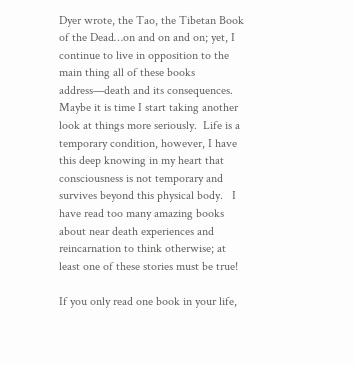Dyer wrote, the Tao, the Tibetan Book of the Dead…on and on and on; yet, I continue to live in opposition to the main thing all of these books address—death and its consequences.  Maybe it is time I start taking another look at things more seriously.  Life is a temporary condition, however, I have this deep knowing in my heart that consciousness is not temporary and survives beyond this physical body.   I have read too many amazing books about near death experiences and reincarnation to think otherwise; at least one of these stories must be true!

If you only read one book in your life,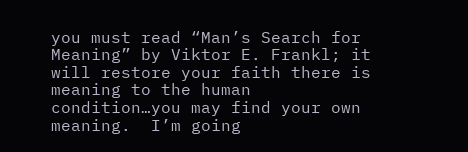you must read “Man’s Search for Meaning” by Viktor E. Frankl; it will restore your faith there is meaning to the human condition…you may find your own meaning.  I’m going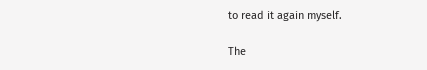to read it again myself.

The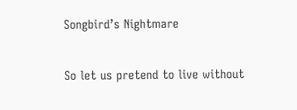Songbird’s Nightmare

So let us pretend to live without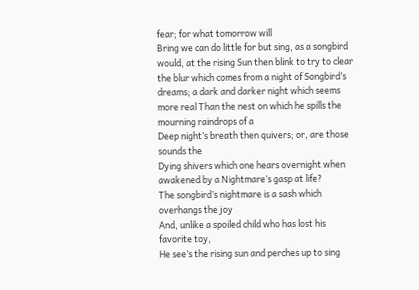fear; for what tomorrow will
Bring we can do little for but sing, as a songbird would, at the rising Sun then blink to try to clear the blur which comes from a night of Songbird’s dreams; a dark and darker night which seems more real Than the nest on which he spills the mourning raindrops of a
Deep night’s breath then quivers; or, are those sounds the
Dying shivers which one hears overnight when awakened by a Nightmare’s gasp at life?
The songbird’s nightmare is a sash which overhangs the joy
And, unlike a spoiled child who has lost his favorite toy,
He see’s the rising sun and perches up to sing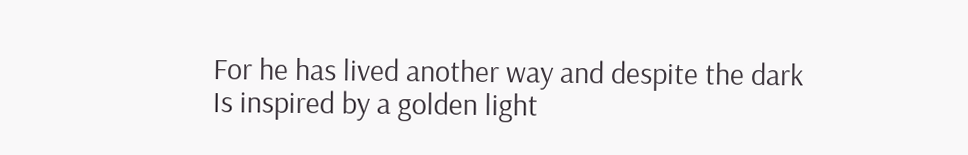For he has lived another way and despite the dark
Is inspired by a golden light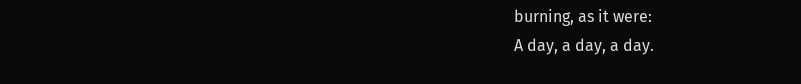burning, as it were:
A day, a day, a day.